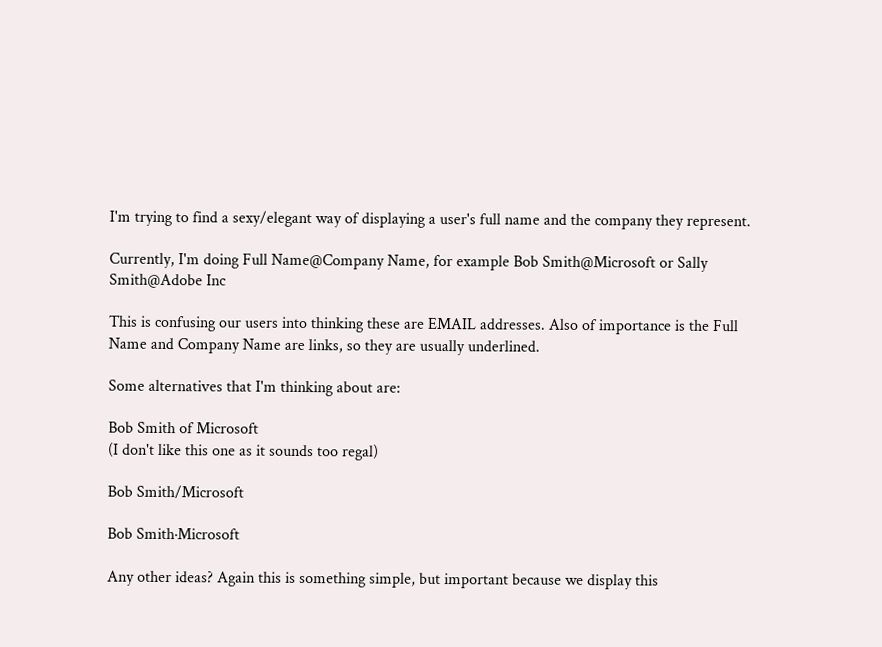I'm trying to find a sexy/elegant way of displaying a user's full name and the company they represent.

Currently, I'm doing Full Name@Company Name, for example Bob Smith@Microsoft or Sally Smith@Adobe Inc

This is confusing our users into thinking these are EMAIL addresses. Also of importance is the Full Name and Company Name are links, so they are usually underlined.

Some alternatives that I'm thinking about are:

Bob Smith of Microsoft
(I don't like this one as it sounds too regal)

Bob Smith/Microsoft

Bob Smith·Microsoft

Any other ideas? Again this is something simple, but important because we display this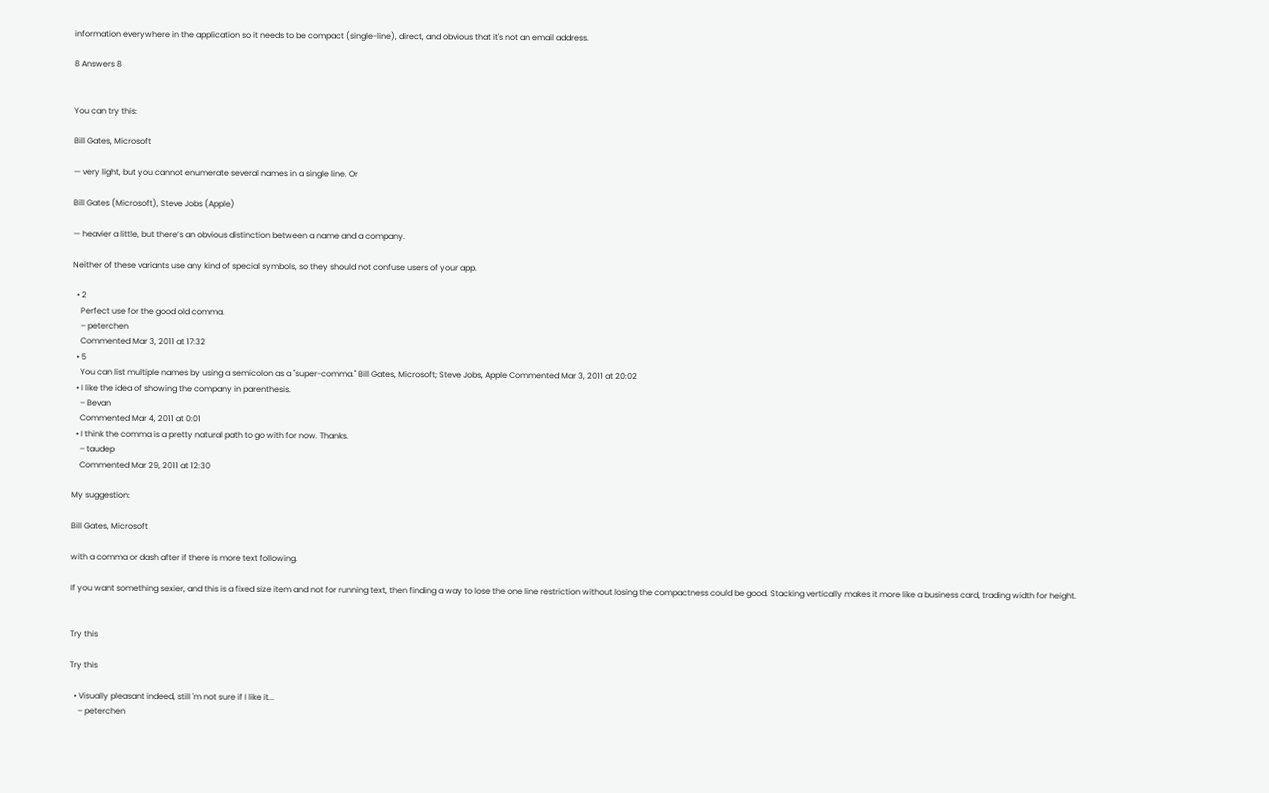information everywhere in the application so it needs to be compact (single-line), direct, and obvious that it's not an email address.

8 Answers 8


You can try this:

Bill Gates, Microsoft

— very light, but you cannot enumerate several names in a single line. Or

Bill Gates (Microsoft), Steve Jobs (Apple)

— heavier a little, but there’s an obvious distinction between a name and a company.

Neither of these variants use any kind of special symbols, so they should not confuse users of your app.

  • 2
    Perfect use for the good old comma.
    – peterchen
    Commented Mar 3, 2011 at 17:32
  • 5
    You can list multiple names by using a semicolon as a "super-comma." Bill Gates, Microsoft; Steve Jobs, Apple Commented Mar 3, 2011 at 20:02
  • I like the idea of showing the company in parenthesis.
    – Bevan
    Commented Mar 4, 2011 at 0:01
  • I think the comma is a pretty natural path to go with for now. Thanks.
    – taudep
    Commented Mar 29, 2011 at 12:30

My suggestion:

Bill Gates, Microsoft

with a comma or dash after if there is more text following.

If you want something sexier, and this is a fixed size item and not for running text, then finding a way to lose the one line restriction without losing the compactness could be good. Stacking vertically makes it more like a business card, trading width for height.


Try this

Try this

  • Visually pleasant indeed, still 'm not sure if I like it...
    – peterchen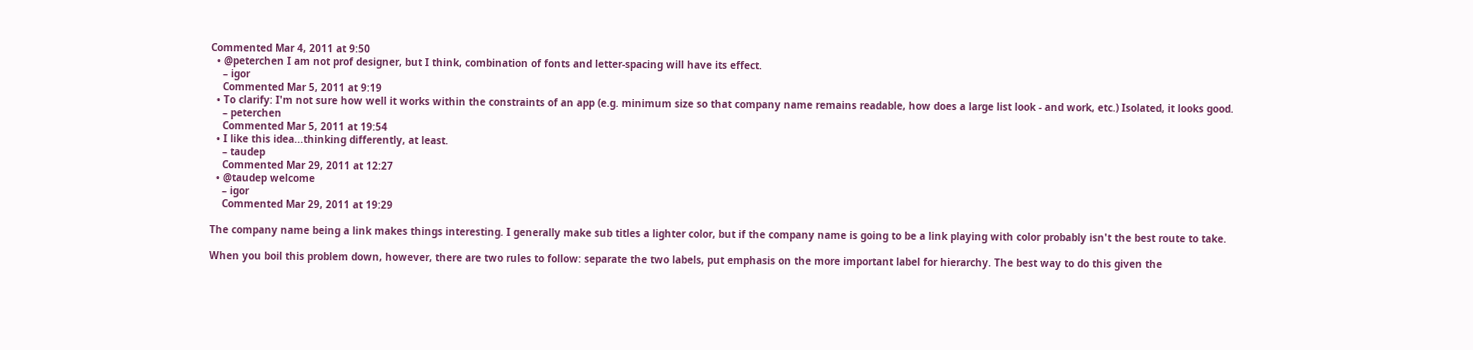Commented Mar 4, 2011 at 9:50
  • @peterchen I am not prof designer, but I think, combination of fonts and letter-spacing will have its effect.
    – igor
    Commented Mar 5, 2011 at 9:19
  • To clarify: I'm not sure how well it works within the constraints of an app (e.g. minimum size so that company name remains readable, how does a large list look - and work, etc.) Isolated, it looks good.
    – peterchen
    Commented Mar 5, 2011 at 19:54
  • I like this idea...thinking differently, at least.
    – taudep
    Commented Mar 29, 2011 at 12:27
  • @taudep welcome
    – igor
    Commented Mar 29, 2011 at 19:29

The company name being a link makes things interesting. I generally make sub titles a lighter color, but if the company name is going to be a link playing with color probably isn't the best route to take.

When you boil this problem down, however, there are two rules to follow: separate the two labels, put emphasis on the more important label for hierarchy. The best way to do this given the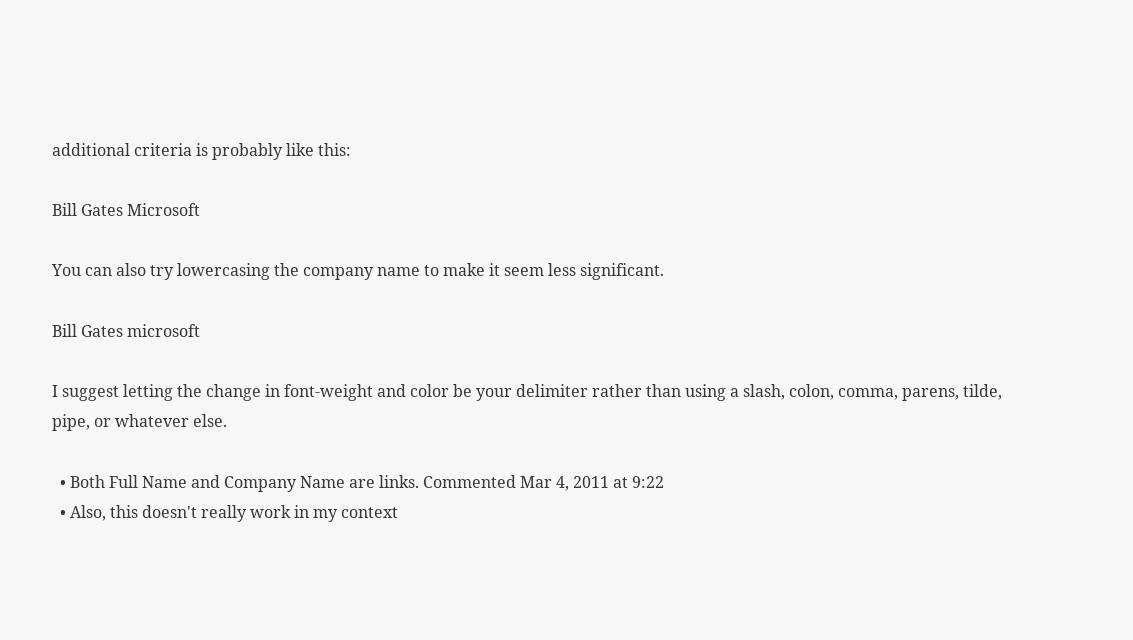additional criteria is probably like this:

Bill Gates Microsoft

You can also try lowercasing the company name to make it seem less significant.

Bill Gates microsoft

I suggest letting the change in font-weight and color be your delimiter rather than using a slash, colon, comma, parens, tilde, pipe, or whatever else.

  • Both Full Name and Company Name are links. Commented Mar 4, 2011 at 9:22
  • Also, this doesn't really work in my context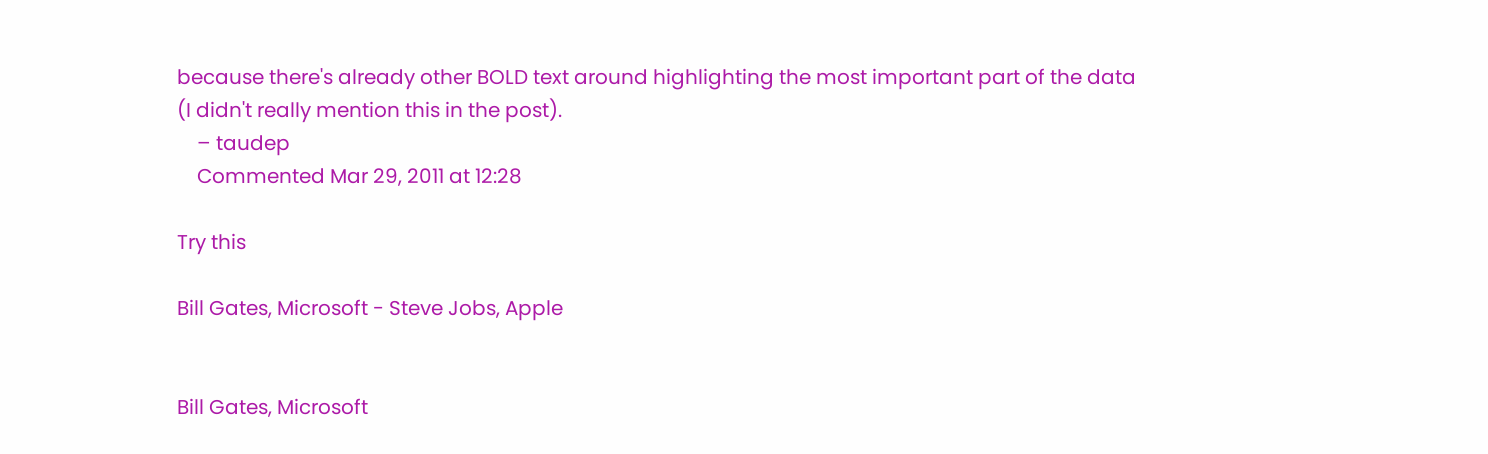because there's already other BOLD text around highlighting the most important part of the data (I didn't really mention this in the post).
    – taudep
    Commented Mar 29, 2011 at 12:28

Try this

Bill Gates, Microsoft - Steve Jobs, Apple


Bill Gates, Microsoft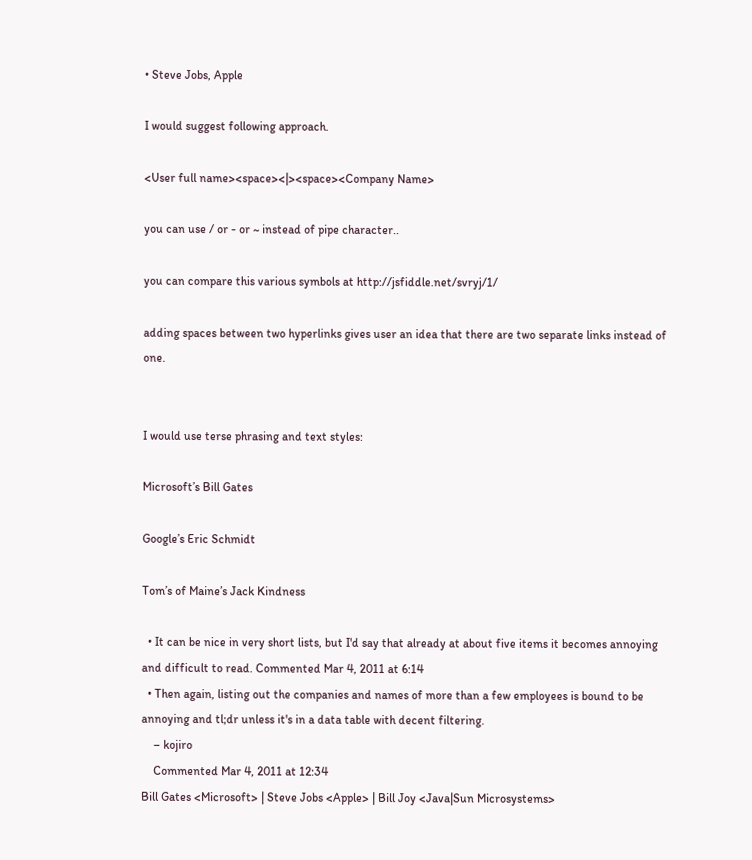• Steve Jobs, Apple

I would suggest following approach.

<User full name><space><|><space><Company Name>

you can use / or - or ~ instead of pipe character..

you can compare this various symbols at http://jsfiddle.net/svryj/1/

adding spaces between two hyperlinks gives user an idea that there are two separate links instead of one.


I would use terse phrasing and text styles:

Microsoft’s Bill Gates

Google’s Eric Schmidt

Tom’s of Maine’s Jack Kindness

  • It can be nice in very short lists, but I'd say that already at about five items it becomes annoying and difficult to read. Commented Mar 4, 2011 at 6:14
  • Then again, listing out the companies and names of more than a few employees is bound to be annoying and tl;dr unless it's in a data table with decent filtering.
    – kojiro
    Commented Mar 4, 2011 at 12:34
Bill Gates <Microsoft> | Steve Jobs <Apple> | Bill Joy <Java|Sun Microsystems>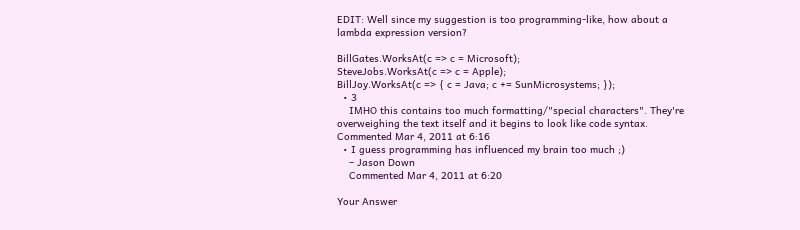EDIT: Well since my suggestion is too programming-like, how about a lambda expression version?

BillGates.WorksAt(c => c = Microsoft);
SteveJobs.WorksAt(c => c = Apple);
BillJoy.WorksAt(c => { c = Java; c += SunMicrosystems; });
  • 3
    IMHO this contains too much formatting/"special characters". They're overweighing the text itself and it begins to look like code syntax. Commented Mar 4, 2011 at 6:16
  • I guess programming has influenced my brain too much ;)
    – Jason Down
    Commented Mar 4, 2011 at 6:20

Your Answer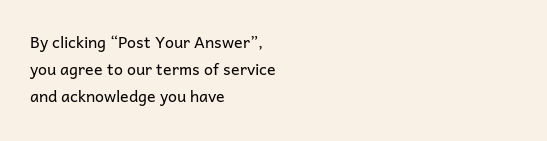By clicking “Post Your Answer”, you agree to our terms of service and acknowledge you have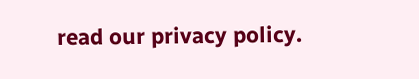read our privacy policy.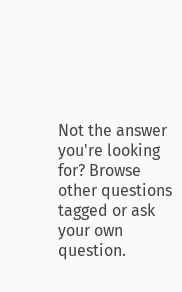Not the answer you're looking for? Browse other questions tagged or ask your own question.